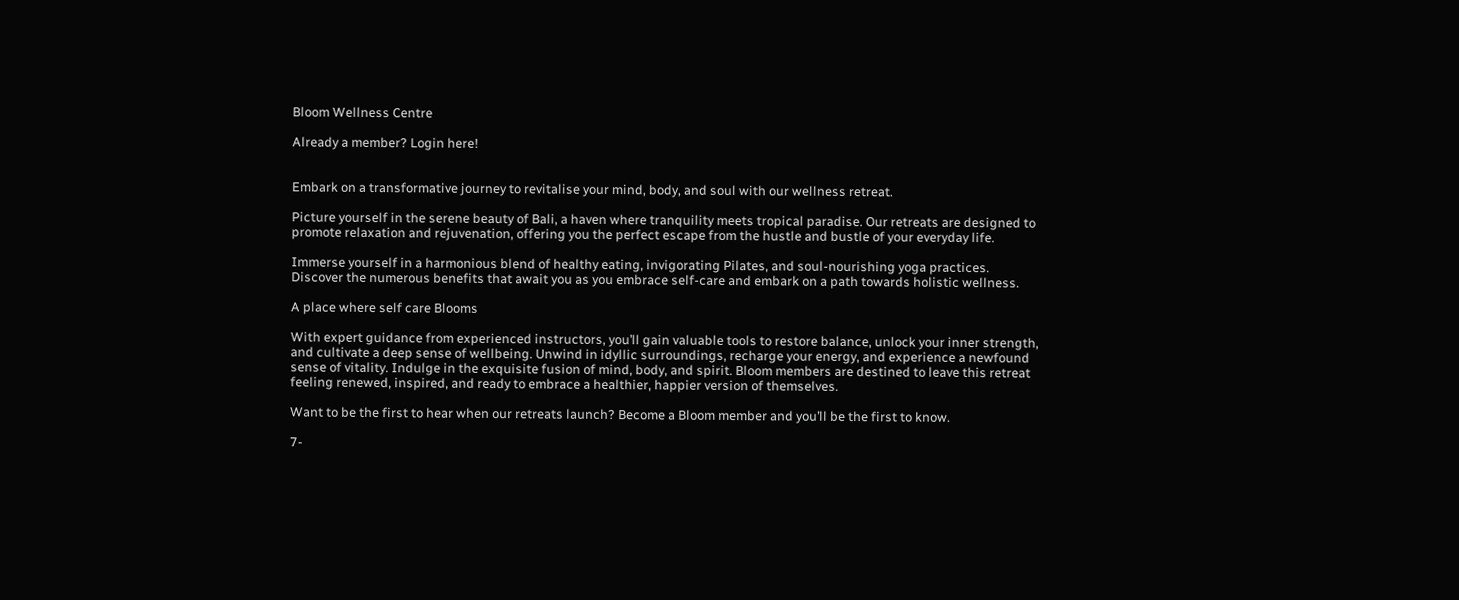Bloom Wellness Centre

Already a member? Login here!


Embark on a transformative journey to revitalise your mind, body, and soul with our wellness retreat.

Picture yourself in the serene beauty of Bali, a haven where tranquility meets tropical paradise. Our retreats are designed to promote relaxation and rejuvenation, offering you the perfect escape from the hustle and bustle of your everyday life.

Immerse yourself in a harmonious blend of healthy eating, invigorating Pilates, and soul-nourishing yoga practices. Discover the numerous benefits that await you as you embrace self-care and embark on a path towards holistic wellness.

A place where self care Blooms

With expert guidance from experienced instructors, you’ll gain valuable tools to restore balance, unlock your inner strength, and cultivate a deep sense of wellbeing. Unwind in idyllic surroundings, recharge your energy, and experience a newfound sense of vitality. Indulge in the exquisite fusion of mind, body, and spirit. Bloom members are destined to leave this retreat feeling renewed, inspired, and ready to embrace a healthier, happier version of themselves.

Want to be the first to hear when our retreats launch? Become a Bloom member and you’ll be the first to know.

7-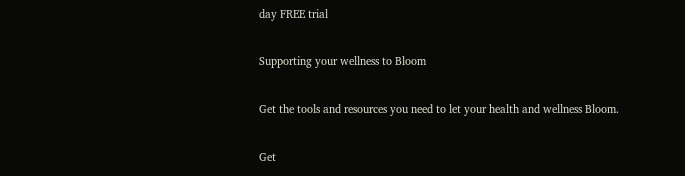day FREE trial

Supporting your wellness to Bloom

Get the tools and resources you need to let your health and wellness Bloom.

Get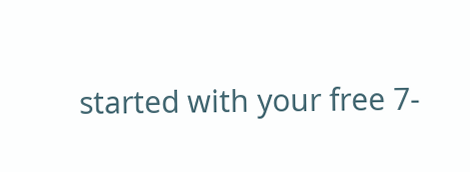started with your free 7-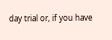day trial or, if you have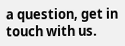a question, get in touch with us.